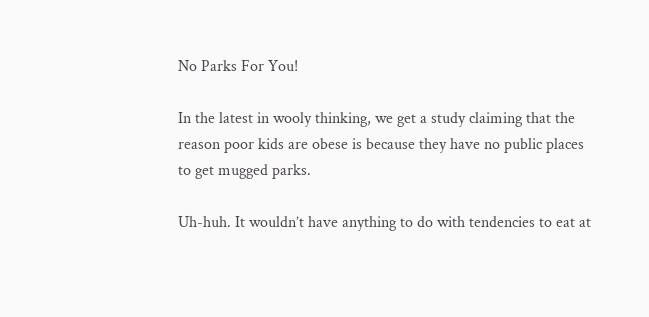No Parks For You!

In the latest in wooly thinking, we get a study claiming that the reason poor kids are obese is because they have no public places to get mugged parks.

Uh-huh. It wouldn’t have anything to do with tendencies to eat at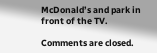McDonald’s and park in front of the TV.

Comments are closed.